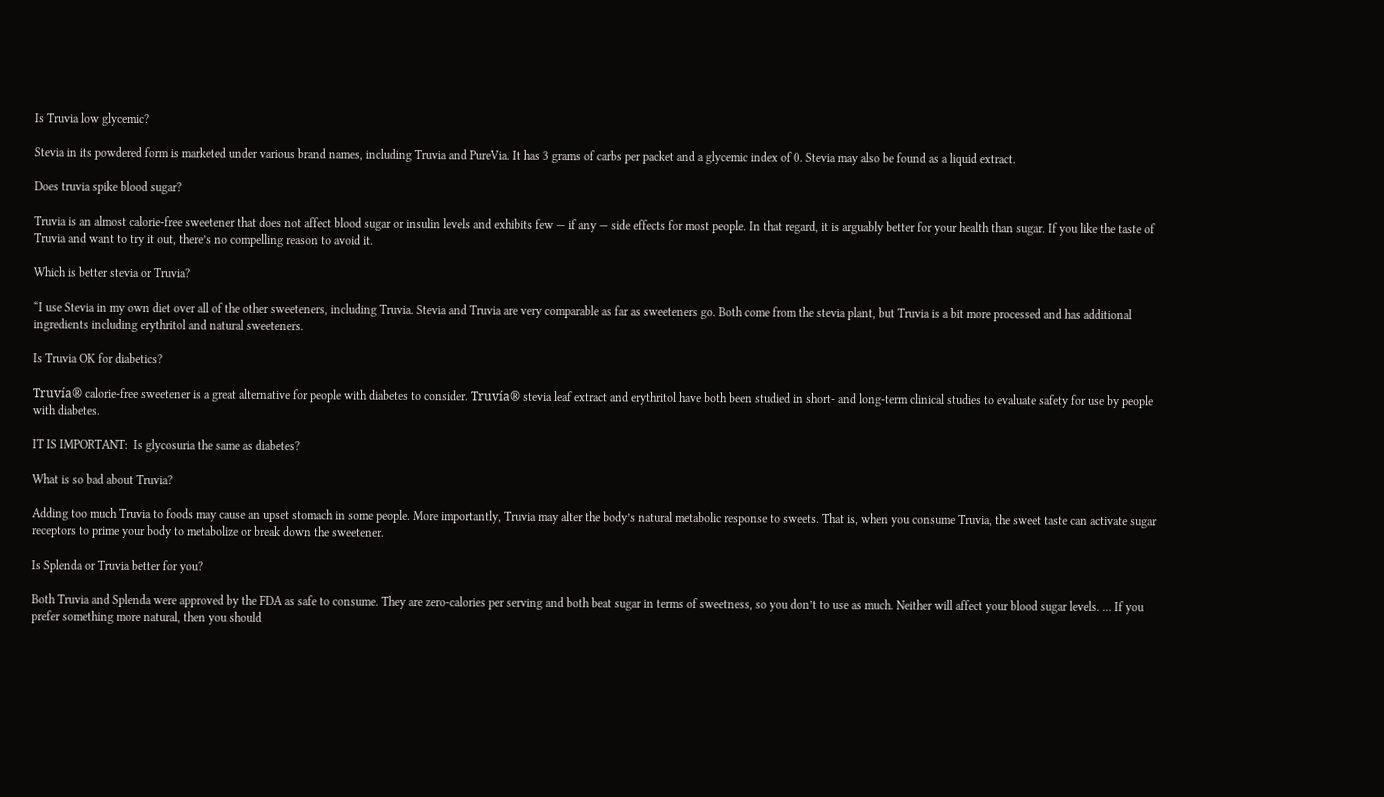Is Truvia low glycemic?

Stevia in its powdered form is marketed under various brand names, including Truvia and PureVia. It has 3 grams of carbs per packet and a glycemic index of 0. Stevia may also be found as a liquid extract.

Does truvia spike blood sugar?

Truvia is an almost calorie-free sweetener that does not affect blood sugar or insulin levels and exhibits few — if any — side effects for most people. In that regard, it is arguably better for your health than sugar. If you like the taste of Truvia and want to try it out, there’s no compelling reason to avoid it.

Which is better stevia or Truvia?

“I use Stevia in my own diet over all of the other sweeteners, including Truvia. Stevia and Truvia are very comparable as far as sweeteners go. Both come from the stevia plant, but Truvia is a bit more processed and has additional ingredients including erythritol and natural sweeteners.

Is Truvia OK for diabetics?

Truvía® calorie-free sweetener is a great alternative for people with diabetes to consider. Truvía® stevia leaf extract and erythritol have both been studied in short- and long-term clinical studies to evaluate safety for use by people with diabetes.

IT IS IMPORTANT:  Is glycosuria the same as diabetes?

What is so bad about Truvia?

Adding too much Truvia to foods may cause an upset stomach in some people. More importantly, Truvia may alter the body’s natural metabolic response to sweets. That is, when you consume Truvia, the sweet taste can activate sugar receptors to prime your body to metabolize or break down the sweetener.

Is Splenda or Truvia better for you?

Both Truvia and Splenda were approved by the FDA as safe to consume. They are zero-calories per serving and both beat sugar in terms of sweetness, so you don’t to use as much. Neither will affect your blood sugar levels. … If you prefer something more natural, then you should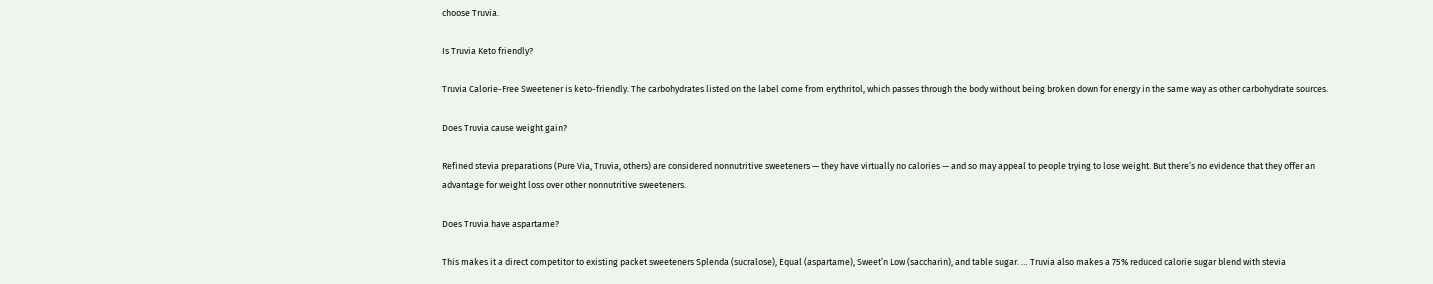choose Truvia.

Is Truvia Keto friendly?

Truvia Calorie-Free Sweetener is keto-friendly. The carbohydrates listed on the label come from erythritol, which passes through the body without being broken down for energy in the same way as other carbohydrate sources.

Does Truvia cause weight gain?

Refined stevia preparations (Pure Via, Truvia, others) are considered nonnutritive sweeteners — they have virtually no calories — and so may appeal to people trying to lose weight. But there’s no evidence that they offer an advantage for weight loss over other nonnutritive sweeteners.

Does Truvia have aspartame?

This makes it a direct competitor to existing packet sweeteners Splenda (sucralose), Equal (aspartame), Sweet’n Low (saccharin), and table sugar. … Truvia also makes a 75% reduced calorie sugar blend with stevia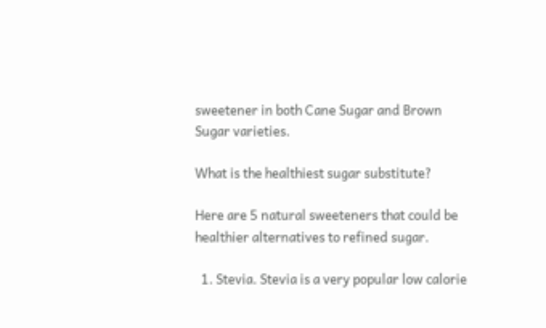sweetener in both Cane Sugar and Brown Sugar varieties.

What is the healthiest sugar substitute?

Here are 5 natural sweeteners that could be healthier alternatives to refined sugar.

  1. Stevia. Stevia is a very popular low calorie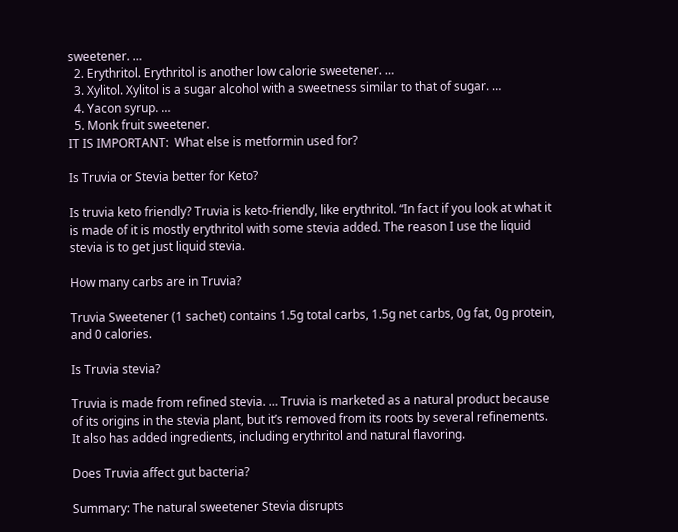sweetener. …
  2. Erythritol. Erythritol is another low calorie sweetener. …
  3. Xylitol. Xylitol is a sugar alcohol with a sweetness similar to that of sugar. …
  4. Yacon syrup. …
  5. Monk fruit sweetener.
IT IS IMPORTANT:  What else is metformin used for?

Is Truvia or Stevia better for Keto?

Is truvia keto friendly? Truvia is keto-friendly, like erythritol. “In fact if you look at what it is made of it is mostly erythritol with some stevia added. The reason I use the liquid stevia is to get just liquid stevia.

How many carbs are in Truvia?

Truvia Sweetener (1 sachet) contains 1.5g total carbs, 1.5g net carbs, 0g fat, 0g protein, and 0 calories.

Is Truvia stevia?

Truvia is made from refined stevia. … Truvia is marketed as a natural product because of its origins in the stevia plant, but it’s removed from its roots by several refinements. It also has added ingredients, including erythritol and natural flavoring.

Does Truvia affect gut bacteria?

Summary: The natural sweetener Stevia disrupts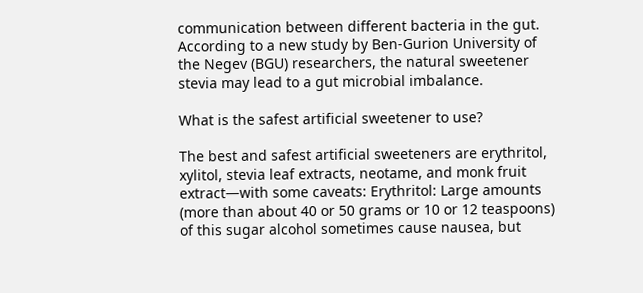communication between different bacteria in the gut. According to a new study by Ben-Gurion University of the Negev (BGU) researchers, the natural sweetener stevia may lead to a gut microbial imbalance.

What is the safest artificial sweetener to use?

The best and safest artificial sweeteners are erythritol, xylitol, stevia leaf extracts, neotame, and monk fruit extract—with some caveats: Erythritol: Large amounts (more than about 40 or 50 grams or 10 or 12 teaspoons) of this sugar alcohol sometimes cause nausea, but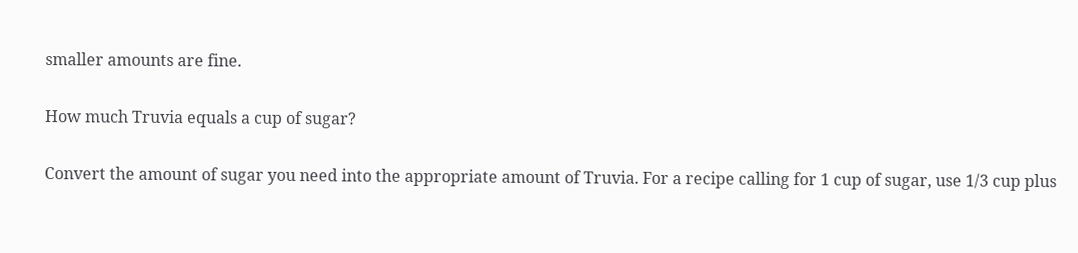smaller amounts are fine.

How much Truvia equals a cup of sugar?

Convert the amount of sugar you need into the appropriate amount of Truvia. For a recipe calling for 1 cup of sugar, use 1/3 cup plus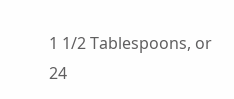1 1/2 Tablespoons, or 24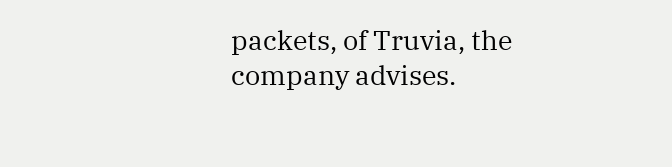packets, of Truvia, the company advises.